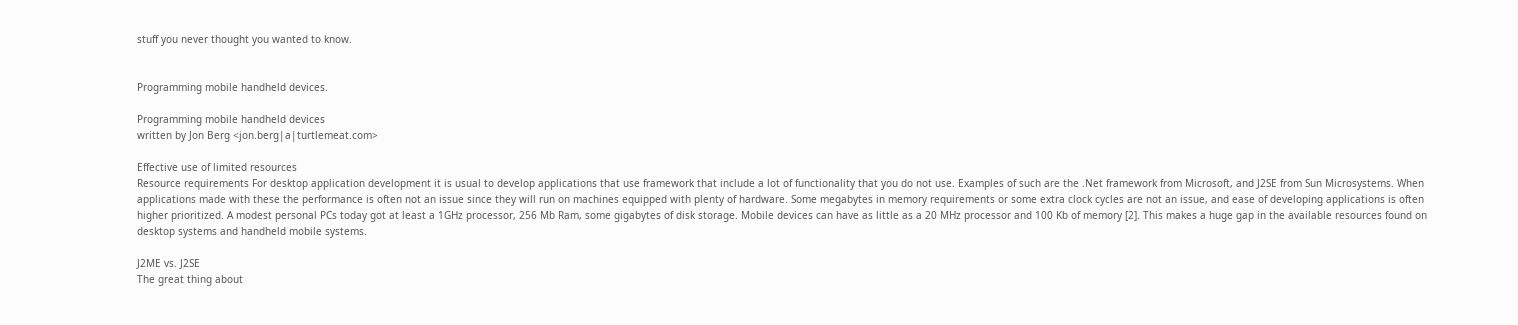stuff you never thought you wanted to know.


Programming mobile handheld devices.

Programming mobile handheld devices
written by Jon Berg <jon.berg|a|turtlemeat.com>

Effective use of limited resources
Resource requirements For desktop application development it is usual to develop applications that use framework that include a lot of functionality that you do not use. Examples of such are the .Net framework from Microsoft, and J2SE from Sun Microsystems. When applications made with these the performance is often not an issue since they will run on machines equipped with plenty of hardware. Some megabytes in memory requirements or some extra clock cycles are not an issue, and ease of developing applications is often higher prioritized. A modest personal PCs today got at least a 1GHz processor, 256 Mb Ram, some gigabytes of disk storage. Mobile devices can have as little as a 20 MHz processor and 100 Kb of memory [2]. This makes a huge gap in the available resources found on desktop systems and handheld mobile systems.

J2ME vs. J2SE
The great thing about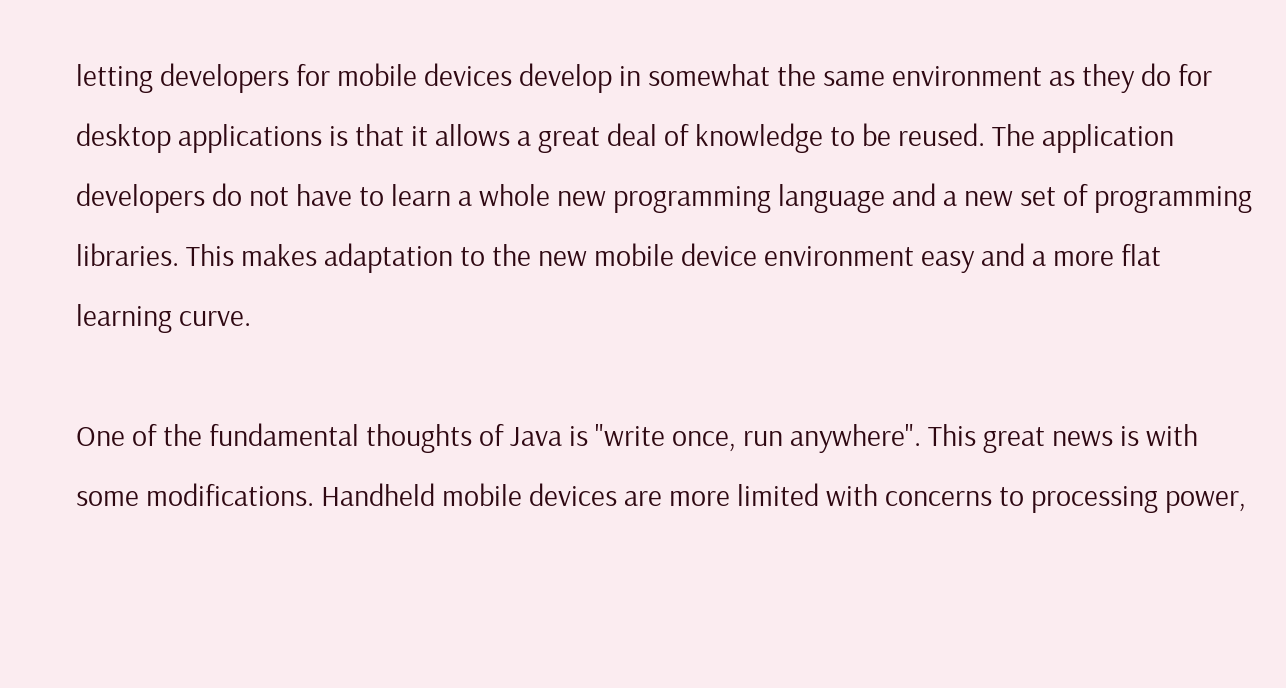letting developers for mobile devices develop in somewhat the same environment as they do for desktop applications is that it allows a great deal of knowledge to be reused. The application developers do not have to learn a whole new programming language and a new set of programming libraries. This makes adaptation to the new mobile device environment easy and a more flat learning curve.

One of the fundamental thoughts of Java is "write once, run anywhere". This great news is with some modifications. Handheld mobile devices are more limited with concerns to processing power,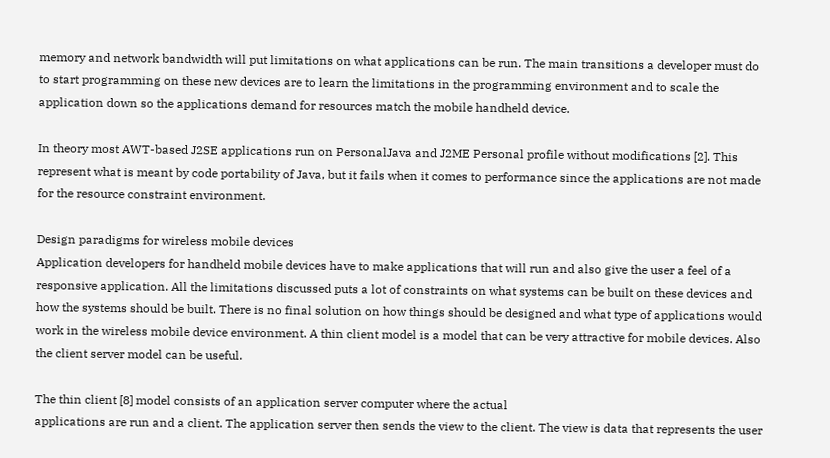memory and network bandwidth will put limitations on what applications can be run. The main transitions a developer must do to start programming on these new devices are to learn the limitations in the programming environment and to scale the application down so the applications demand for resources match the mobile handheld device.

In theory most AWT-based J2SE applications run on PersonalJava and J2ME Personal profile without modifications [2]. This represent what is meant by code portability of Java, but it fails when it comes to performance since the applications are not made for the resource constraint environment.

Design paradigms for wireless mobile devices
Application developers for handheld mobile devices have to make applications that will run and also give the user a feel of a responsive application. All the limitations discussed puts a lot of constraints on what systems can be built on these devices and how the systems should be built. There is no final solution on how things should be designed and what type of applications would work in the wireless mobile device environment. A thin client model is a model that can be very attractive for mobile devices. Also the client server model can be useful.

The thin client [8] model consists of an application server computer where the actual
applications are run and a client. The application server then sends the view to the client. The view is data that represents the user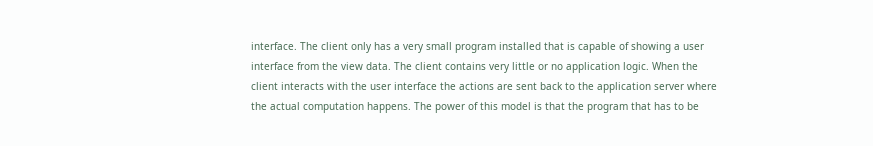interface. The client only has a very small program installed that is capable of showing a user interface from the view data. The client contains very little or no application logic. When the client interacts with the user interface the actions are sent back to the application server where the actual computation happens. The power of this model is that the program that has to be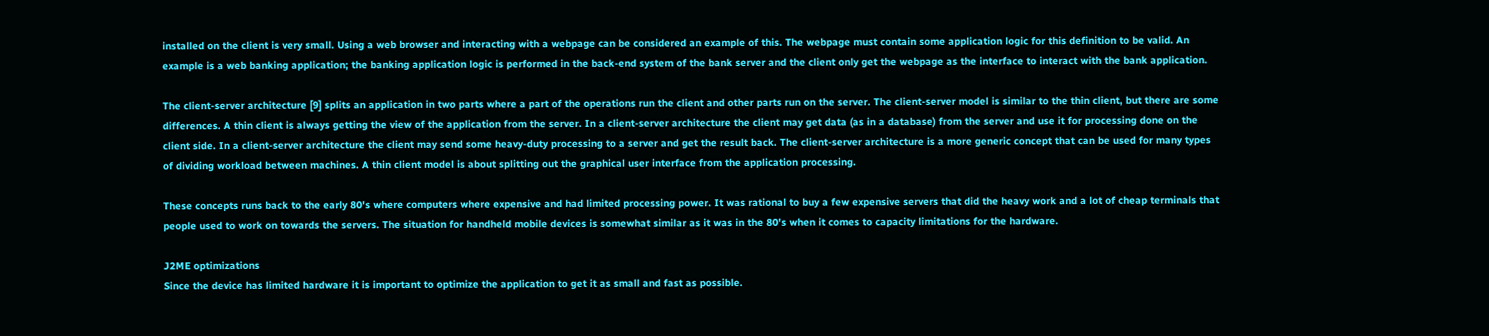installed on the client is very small. Using a web browser and interacting with a webpage can be considered an example of this. The webpage must contain some application logic for this definition to be valid. An example is a web banking application; the banking application logic is performed in the back-end system of the bank server and the client only get the webpage as the interface to interact with the bank application.

The client-server architecture [9] splits an application in two parts where a part of the operations run the client and other parts run on the server. The client-server model is similar to the thin client, but there are some differences. A thin client is always getting the view of the application from the server. In a client-server architecture the client may get data (as in a database) from the server and use it for processing done on the client side. In a client-server architecture the client may send some heavy-duty processing to a server and get the result back. The client-server architecture is a more generic concept that can be used for many types of dividing workload between machines. A thin client model is about splitting out the graphical user interface from the application processing.

These concepts runs back to the early 80's where computers where expensive and had limited processing power. It was rational to buy a few expensive servers that did the heavy work and a lot of cheap terminals that people used to work on towards the servers. The situation for handheld mobile devices is somewhat similar as it was in the 80's when it comes to capacity limitations for the hardware.

J2ME optimizations
Since the device has limited hardware it is important to optimize the application to get it as small and fast as possible.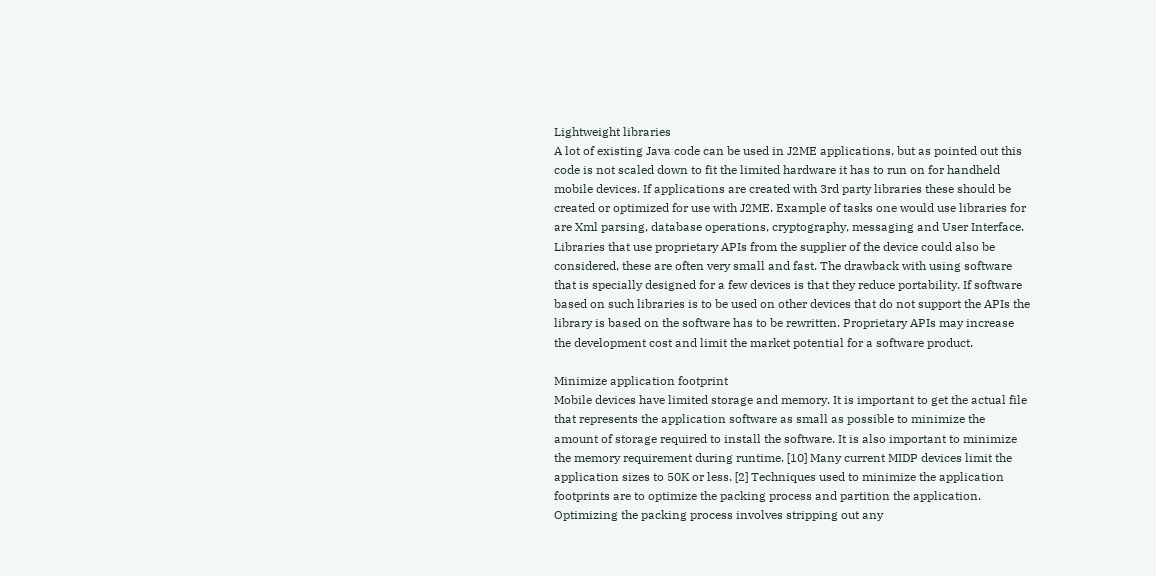Lightweight libraries
A lot of existing Java code can be used in J2ME applications, but as pointed out this code is not scaled down to fit the limited hardware it has to run on for handheld mobile devices. If applications are created with 3rd party libraries these should be created or optimized for use with J2ME. Example of tasks one would use libraries for are Xml parsing, database operations, cryptography, messaging and User Interface. Libraries that use proprietary APIs from the supplier of the device could also be considered, these are often very small and fast. The drawback with using software that is specially designed for a few devices is that they reduce portability. If software based on such libraries is to be used on other devices that do not support the APIs the library is based on the software has to be rewritten. Proprietary APIs may increase the development cost and limit the market potential for a software product.

Minimize application footprint
Mobile devices have limited storage and memory. It is important to get the actual file
that represents the application software as small as possible to minimize the amount of storage required to install the software. It is also important to minimize the memory requirement during runtime. [10] Many current MIDP devices limit the application sizes to 50K or less. [2] Techniques used to minimize the application footprints are to optimize the packing process and partition the application. Optimizing the packing process involves stripping out any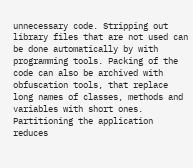unnecessary code. Stripping out library files that are not used can be done automatically by with programming tools. Packing of the code can also be archived with obfuscation tools, that replace long names of classes, methods and variables with short ones. Partitioning the application reduces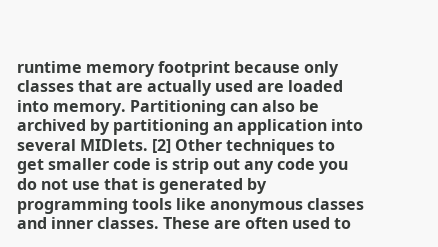runtime memory footprint because only classes that are actually used are loaded into memory. Partitioning can also be archived by partitioning an application into several MIDlets. [2] Other techniques to get smaller code is strip out any code you do not use that is generated by programming tools like anonymous classes and inner classes. These are often used to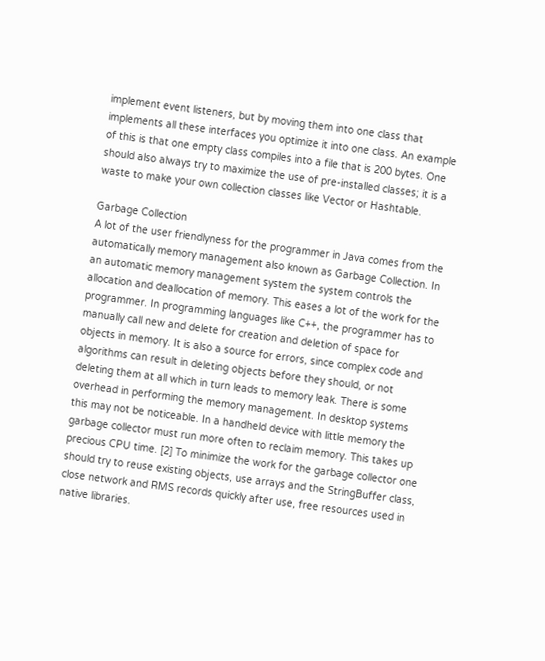implement event listeners, but by moving them into one class that implements all these interfaces you optimize it into one class. An example of this is that one empty class compiles into a file that is 200 bytes. One should also always try to maximize the use of pre-installed classes; it is a waste to make your own collection classes like Vector or Hashtable.

Garbage Collection
A lot of the user friendlyness for the programmer in Java comes from the automatically memory management also known as Garbage Collection. In an automatic memory management system the system controls the allocation and deallocation of memory. This eases a lot of the work for the programmer. In programming languages like C++, the programmer has to manually call new and delete for creation and deletion of space for objects in memory. It is also a source for errors, since complex code and algorithms can result in deleting objects before they should, or not deleting them at all which in turn leads to memory leak. There is some overhead in performing the memory management. In desktop systems this may not be noticeable. In a handheld device with little memory the garbage collector must run more often to reclaim memory. This takes up precious CPU time. [2] To minimize the work for the garbage collector one should try to reuse existing objects, use arrays and the StringBuffer class, close network and RMS records quickly after use, free resources used in native libraries.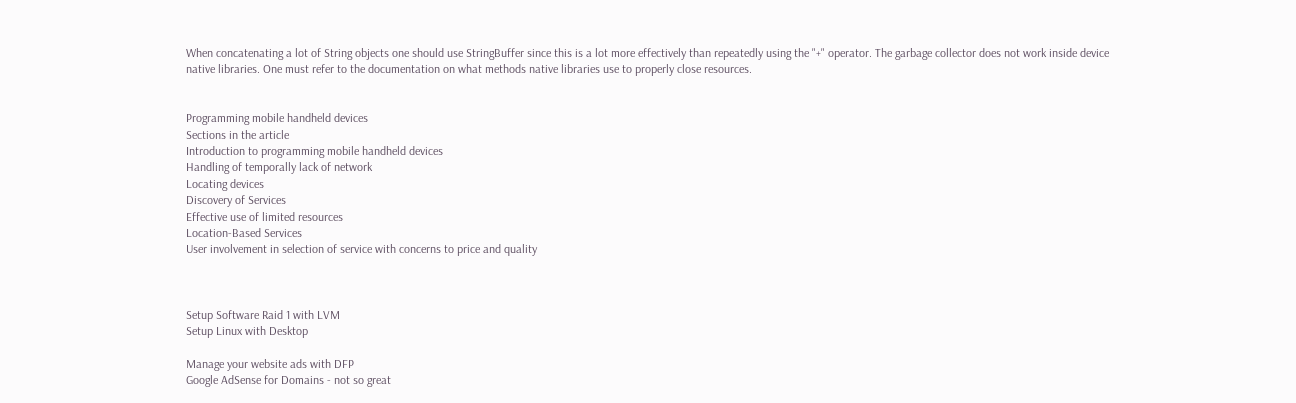When concatenating a lot of String objects one should use StringBuffer since this is a lot more effectively than repeatedly using the "+" operator. The garbage collector does not work inside device native libraries. One must refer to the documentation on what methods native libraries use to properly close resources.


Programming mobile handheld devices
Sections in the article
Introduction to programming mobile handheld devices
Handling of temporally lack of network
Locating devices
Discovery of Services
Effective use of limited resources
Location-Based Services
User involvement in selection of service with concerns to price and quality



Setup Software Raid 1 with LVM
Setup Linux with Desktop

Manage your website ads with DFP
Google AdSense for Domains - not so great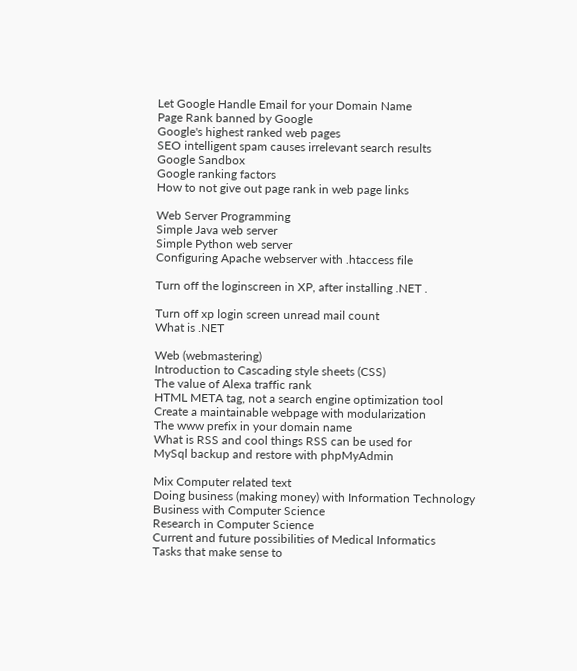Let Google Handle Email for your Domain Name
Page Rank banned by Google
Google's highest ranked web pages
SEO intelligent spam causes irrelevant search results
Google Sandbox
Google ranking factors
How to not give out page rank in web page links

Web Server Programming
Simple Java web server
Simple Python web server
Configuring Apache webserver with .htaccess file

Turn off the loginscreen in XP, after installing .NET .

Turn off xp login screen unread mail count
What is .NET

Web (webmastering)
Introduction to Cascading style sheets (CSS)
The value of Alexa traffic rank
HTML META tag, not a search engine optimization tool
Create a maintainable webpage with modularization
The www prefix in your domain name
What is RSS and cool things RSS can be used for
MySql backup and restore with phpMyAdmin

Mix Computer related text
Doing business (making money) with Information Technology
Business with Computer Science
Research in Computer Science
Current and future possibilities of Medical Informatics
Tasks that make sense to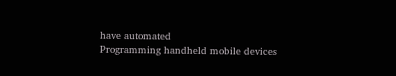have automated
Programming handheld mobile devices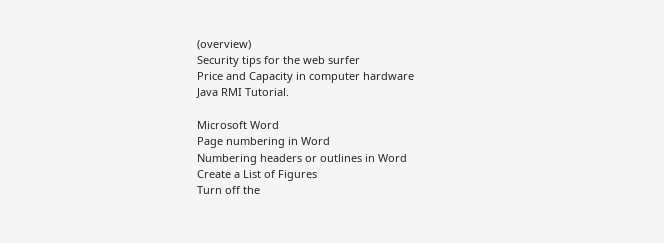(overview)
Security tips for the web surfer
Price and Capacity in computer hardware
Java RMI Tutorial.

Microsoft Word
Page numbering in Word
Numbering headers or outlines in Word
Create a List of Figures
Turn off the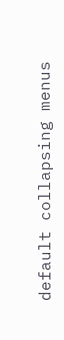default collapsing menus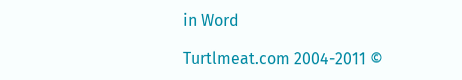in Word

Turtlmeat.com 2004-2011 ©